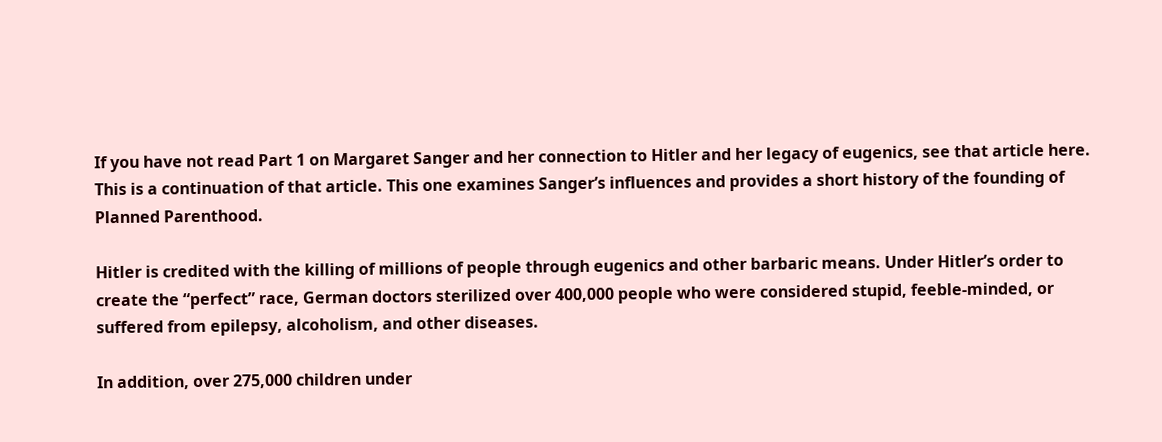If you have not read Part 1 on Margaret Sanger and her connection to Hitler and her legacy of eugenics, see that article here. This is a continuation of that article. This one examines Sanger’s influences and provides a short history of the founding of Planned Parenthood.

Hitler is credited with the killing of millions of people through eugenics and other barbaric means. Under Hitler’s order to create the “perfect” race, German doctors sterilized over 400,000 people who were considered stupid, feeble-minded, or suffered from epilepsy, alcoholism, and other diseases.

In addition, over 275,000 children under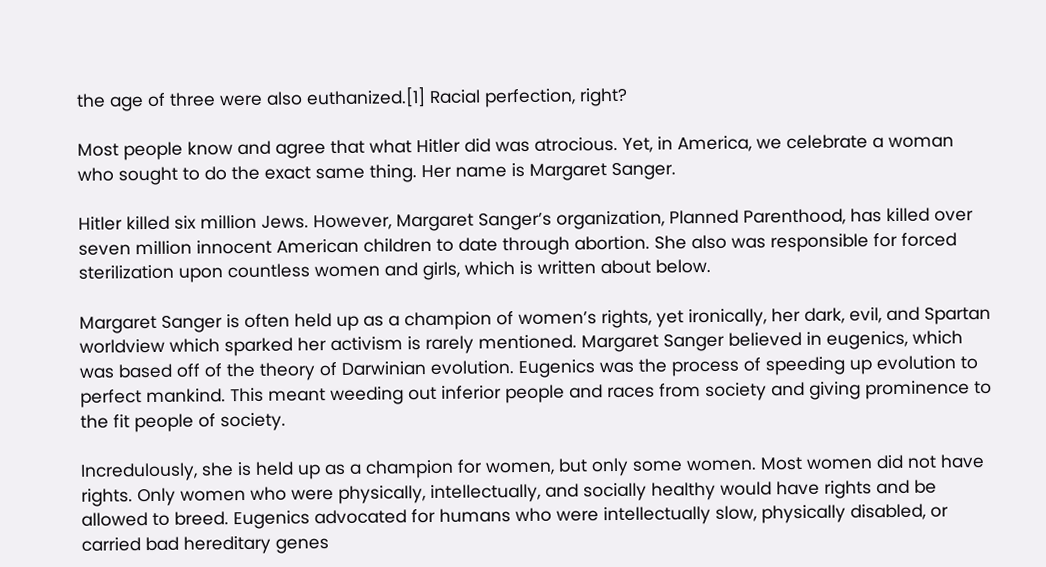the age of three were also euthanized.[1] Racial perfection, right?

Most people know and agree that what Hitler did was atrocious. Yet, in America, we celebrate a woman who sought to do the exact same thing. Her name is Margaret Sanger.

Hitler killed six million Jews. However, Margaret Sanger’s organization, Planned Parenthood, has killed over seven million innocent American children to date through abortion. She also was responsible for forced sterilization upon countless women and girls, which is written about below.

Margaret Sanger is often held up as a champion of women’s rights, yet ironically, her dark, evil, and Spartan worldview which sparked her activism is rarely mentioned. Margaret Sanger believed in eugenics, which was based off of the theory of Darwinian evolution. Eugenics was the process of speeding up evolution to perfect mankind. This meant weeding out inferior people and races from society and giving prominence to the fit people of society.

Incredulously, she is held up as a champion for women, but only some women. Most women did not have rights. Only women who were physically, intellectually, and socially healthy would have rights and be allowed to breed. Eugenics advocated for humans who were intellectually slow, physically disabled, or carried bad hereditary genes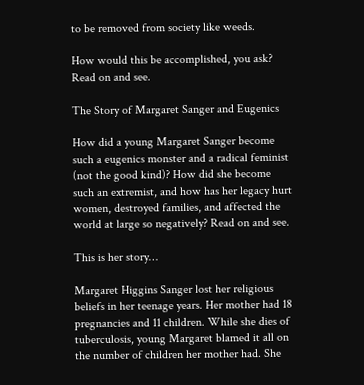to be removed from society like weeds.

How would this be accomplished, you ask? Read on and see.

The Story of Margaret Sanger and Eugenics

How did a young Margaret Sanger become such a eugenics monster and a radical feminist (not the good kind)? How did she become such an extremist, and how has her legacy hurt women, destroyed families, and affected the world at large so negatively? Read on and see.

This is her story…

Margaret Higgins Sanger lost her religious beliefs in her teenage years. Her mother had 18 pregnancies and 11 children. While she dies of tuberculosis, young Margaret blamed it all on the number of children her mother had. She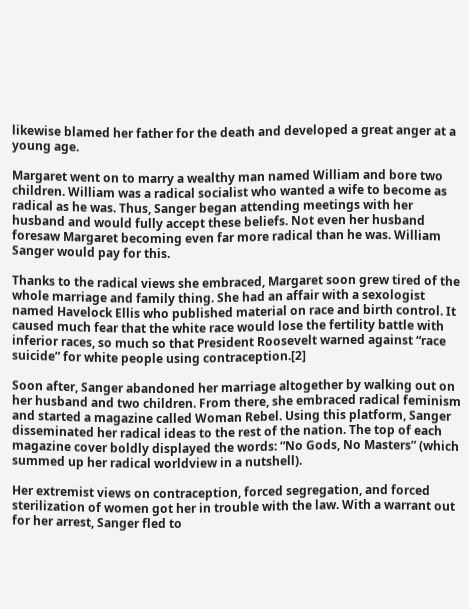likewise blamed her father for the death and developed a great anger at a young age.

Margaret went on to marry a wealthy man named William and bore two children. William was a radical socialist who wanted a wife to become as radical as he was. Thus, Sanger began attending meetings with her husband and would fully accept these beliefs. Not even her husband foresaw Margaret becoming even far more radical than he was. William Sanger would pay for this.

Thanks to the radical views she embraced, Margaret soon grew tired of the whole marriage and family thing. She had an affair with a sexologist named Havelock Ellis who published material on race and birth control. It caused much fear that the white race would lose the fertility battle with inferior races, so much so that President Roosevelt warned against “race suicide” for white people using contraception.[2]

Soon after, Sanger abandoned her marriage altogether by walking out on her husband and two children. From there, she embraced radical feminism and started a magazine called Woman Rebel. Using this platform, Sanger disseminated her radical ideas to the rest of the nation. The top of each magazine cover boldly displayed the words: “No Gods, No Masters” (which summed up her radical worldview in a nutshell).

Her extremist views on contraception, forced segregation, and forced sterilization of women got her in trouble with the law. With a warrant out for her arrest, Sanger fled to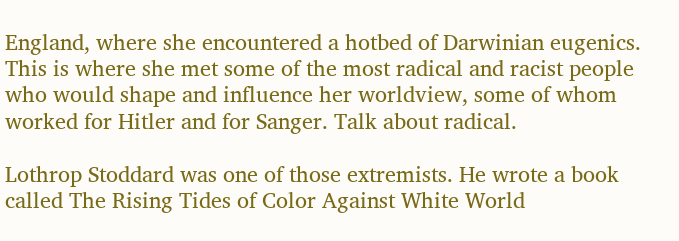England, where she encountered a hotbed of Darwinian eugenics. This is where she met some of the most radical and racist people who would shape and influence her worldview, some of whom worked for Hitler and for Sanger. Talk about radical.

Lothrop Stoddard was one of those extremists. He wrote a book called The Rising Tides of Color Against White World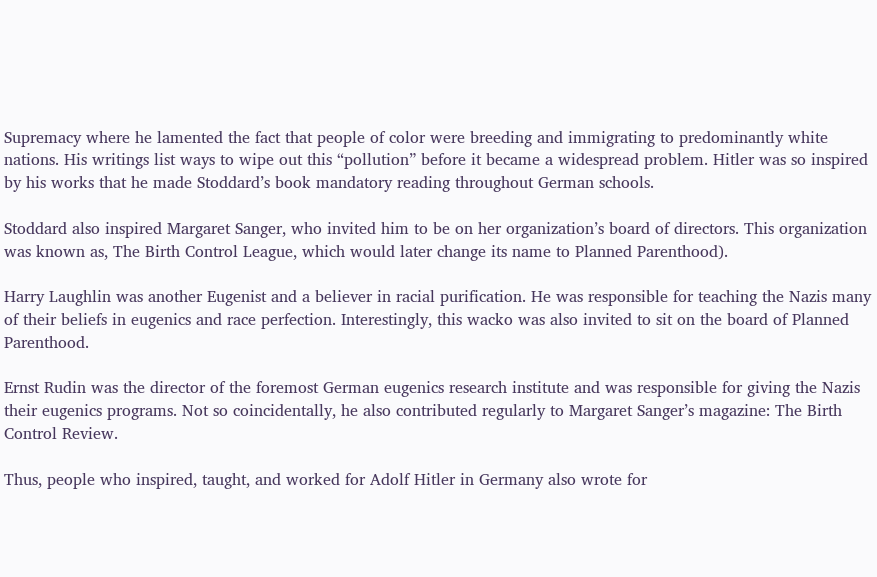Supremacy where he lamented the fact that people of color were breeding and immigrating to predominantly white nations. His writings list ways to wipe out this “pollution” before it became a widespread problem. Hitler was so inspired by his works that he made Stoddard’s book mandatory reading throughout German schools.

Stoddard also inspired Margaret Sanger, who invited him to be on her organization’s board of directors. This organization was known as, The Birth Control League, which would later change its name to Planned Parenthood).

Harry Laughlin was another Eugenist and a believer in racial purification. He was responsible for teaching the Nazis many of their beliefs in eugenics and race perfection. Interestingly, this wacko was also invited to sit on the board of Planned Parenthood.

Ernst Rudin was the director of the foremost German eugenics research institute and was responsible for giving the Nazis their eugenics programs. Not so coincidentally, he also contributed regularly to Margaret Sanger’s magazine: The Birth Control Review.

Thus, people who inspired, taught, and worked for Adolf Hitler in Germany also wrote for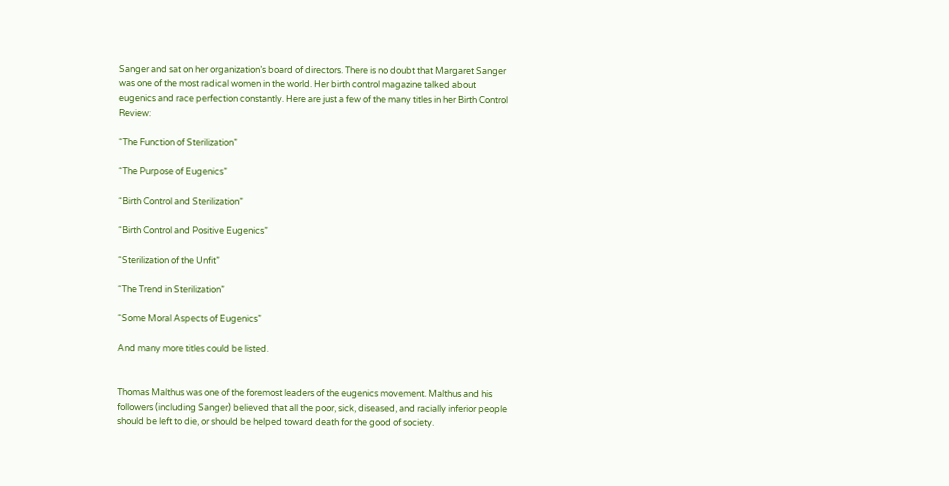Sanger and sat on her organization’s board of directors. There is no doubt that Margaret Sanger was one of the most radical women in the world. Her birth control magazine talked about eugenics and race perfection constantly. Here are just a few of the many titles in her Birth Control Review:

“The Function of Sterilization”

“The Purpose of Eugenics”

“Birth Control and Sterilization”

“Birth Control and Positive Eugenics”

“Sterilization of the Unfit”

“The Trend in Sterilization”

“Some Moral Aspects of Eugenics”

And many more titles could be listed.


Thomas Malthus was one of the foremost leaders of the eugenics movement. Malthus and his followers (including Sanger) believed that all the poor, sick, diseased, and racially inferior people should be left to die, or should be helped toward death for the good of society.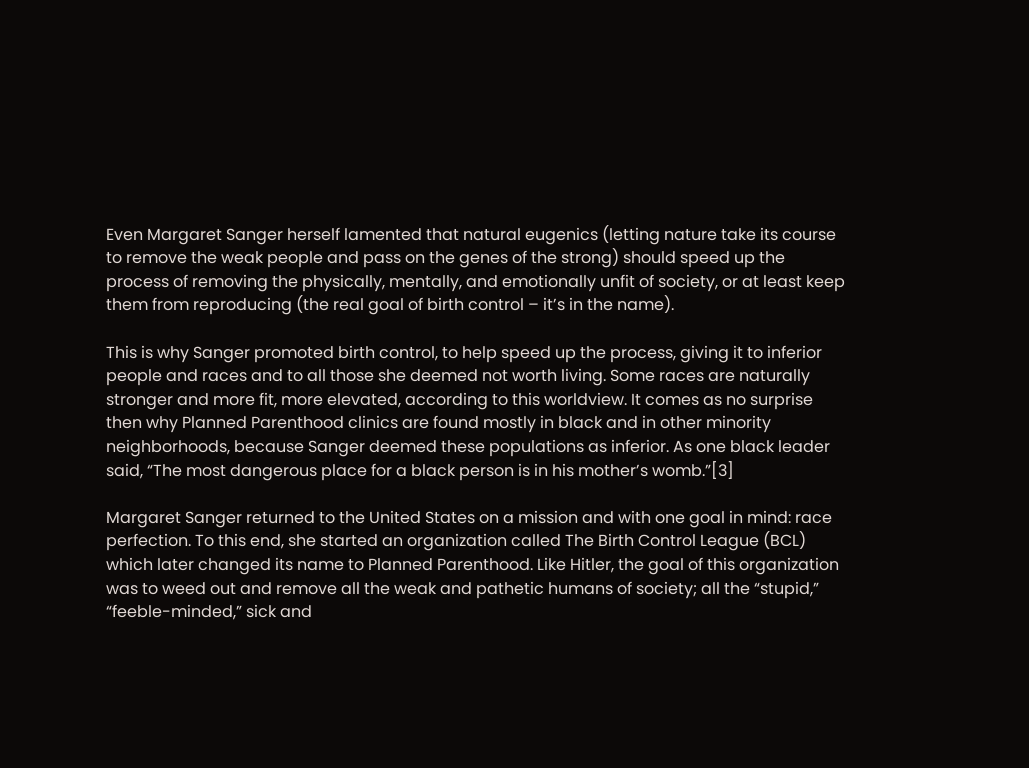Even Margaret Sanger herself lamented that natural eugenics (letting nature take its course to remove the weak people and pass on the genes of the strong) should speed up the process of removing the physically, mentally, and emotionally unfit of society, or at least keep them from reproducing (the real goal of birth control – it’s in the name).

This is why Sanger promoted birth control, to help speed up the process, giving it to inferior people and races and to all those she deemed not worth living. Some races are naturally stronger and more fit, more elevated, according to this worldview. It comes as no surprise then why Planned Parenthood clinics are found mostly in black and in other minority neighborhoods, because Sanger deemed these populations as inferior. As one black leader said, “The most dangerous place for a black person is in his mother’s womb.”[3]

Margaret Sanger returned to the United States on a mission and with one goal in mind: race perfection. To this end, she started an organization called The Birth Control League (BCL) which later changed its name to Planned Parenthood. Like Hitler, the goal of this organization was to weed out and remove all the weak and pathetic humans of society; all the “stupid,” “feeble-minded,” sick and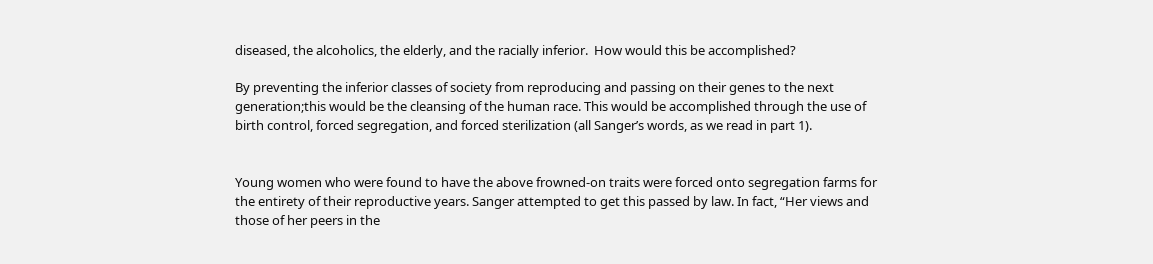diseased, the alcoholics, the elderly, and the racially inferior.  How would this be accomplished?

By preventing the inferior classes of society from reproducing and passing on their genes to the next generation;this would be the cleansing of the human race. This would be accomplished through the use of birth control, forced segregation, and forced sterilization (all Sanger’s words, as we read in part 1).


Young women who were found to have the above frowned-on traits were forced onto segregation farms for the entirety of their reproductive years. Sanger attempted to get this passed by law. In fact, “Her views and those of her peers in the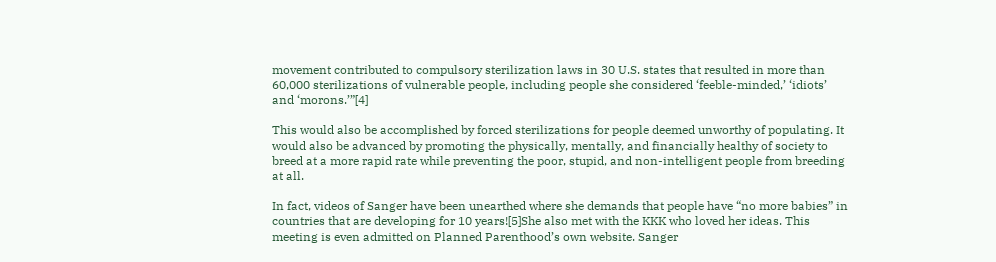movement contributed to compulsory sterilization laws in 30 U.S. states that resulted in more than 60,000 sterilizations of vulnerable people, including people she considered ‘feeble-minded,’ ‘idiots’ and ‘morons.’”[4]

This would also be accomplished by forced sterilizations for people deemed unworthy of populating. It would also be advanced by promoting the physically, mentally, and financially healthy of society to breed at a more rapid rate while preventing the poor, stupid, and non-intelligent people from breeding at all.

In fact, videos of Sanger have been unearthed where she demands that people have “no more babies” in countries that are developing for 10 years![5]She also met with the KKK who loved her ideas. This meeting is even admitted on Planned Parenthood’s own website. Sanger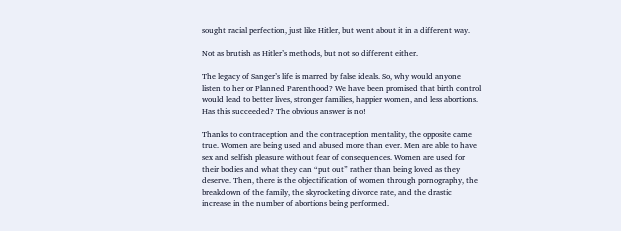sought racial perfection, just like Hitler, but went about it in a different way.

Not as brutish as Hitler’s methods, but not so different either.

The legacy of Sanger’s life is marred by false ideals. So, why would anyone listen to her or Planned Parenthood? We have been promised that birth control would lead to better lives, stronger families, happier women, and less abortions. Has this succeeded? The obvious answer is no!

Thanks to contraception and the contraception mentality, the opposite came true. Women are being used and abused more than ever. Men are able to have sex and selfish pleasure without fear of consequences. Women are used for their bodies and what they can “put out” rather than being loved as they deserve. Then, there is the objectification of women through pornography, the breakdown of the family, the skyrocketing divorce rate, and the drastic increase in the number of abortions being performed.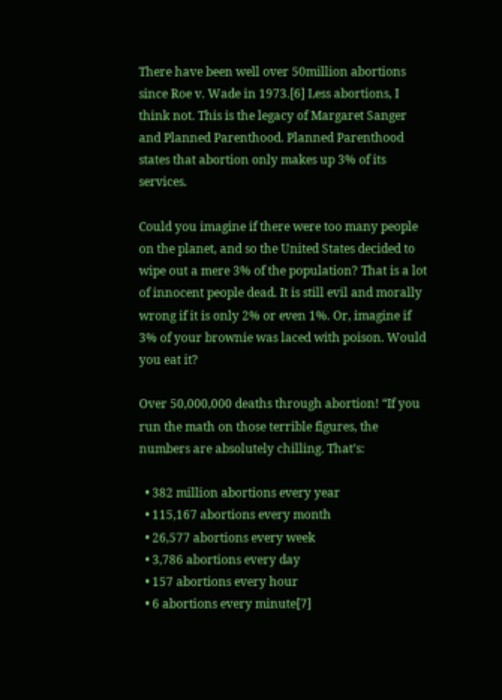There have been well over 50million abortions since Roe v. Wade in 1973.[6] Less abortions, I think not. This is the legacy of Margaret Sanger and Planned Parenthood. Planned Parenthood states that abortion only makes up 3% of its services.

Could you imagine if there were too many people on the planet, and so the United States decided to wipe out a mere 3% of the population? That is a lot of innocent people dead. It is still evil and morally wrong if it is only 2% or even 1%. Or, imagine if 3% of your brownie was laced with poison. Would you eat it?

Over 50,000,000 deaths through abortion! “If you run the math on those terrible figures, the numbers are absolutely chilling. That’s:

  • 382 million abortions every year
  • 115,167 abortions every month
  • 26,577 abortions every week
  • 3,786 abortions every day
  • 157 abortions every hour
  • 6 abortions every minute[7]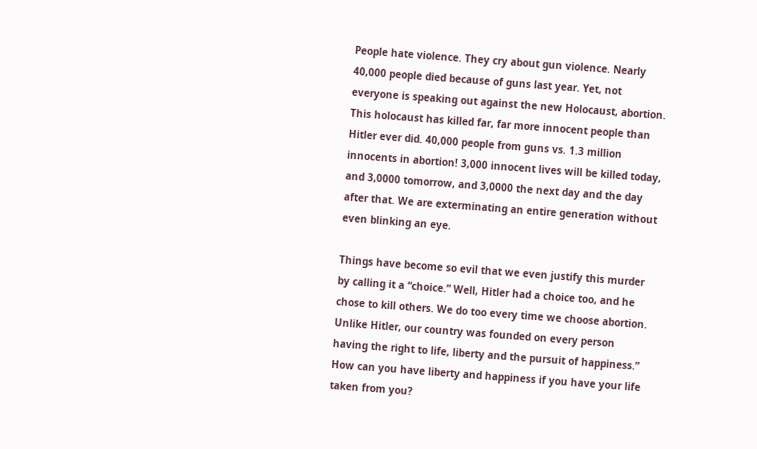People hate violence. They cry about gun violence. Nearly 40,000 people died because of guns last year. Yet, not everyone is speaking out against the new Holocaust, abortion. This holocaust has killed far, far more innocent people than Hitler ever did. 40,000 people from guns vs. 1.3 million innocents in abortion! 3,000 innocent lives will be killed today, and 3,0000 tomorrow, and 3,0000 the next day and the day after that. We are exterminating an entire generation without even blinking an eye.

Things have become so evil that we even justify this murder by calling it a “choice.” Well, Hitler had a choice too, and he chose to kill others. We do too every time we choose abortion. Unlike Hitler, our country was founded on every person having the right to life, liberty and the pursuit of happiness.” How can you have liberty and happiness if you have your life taken from you?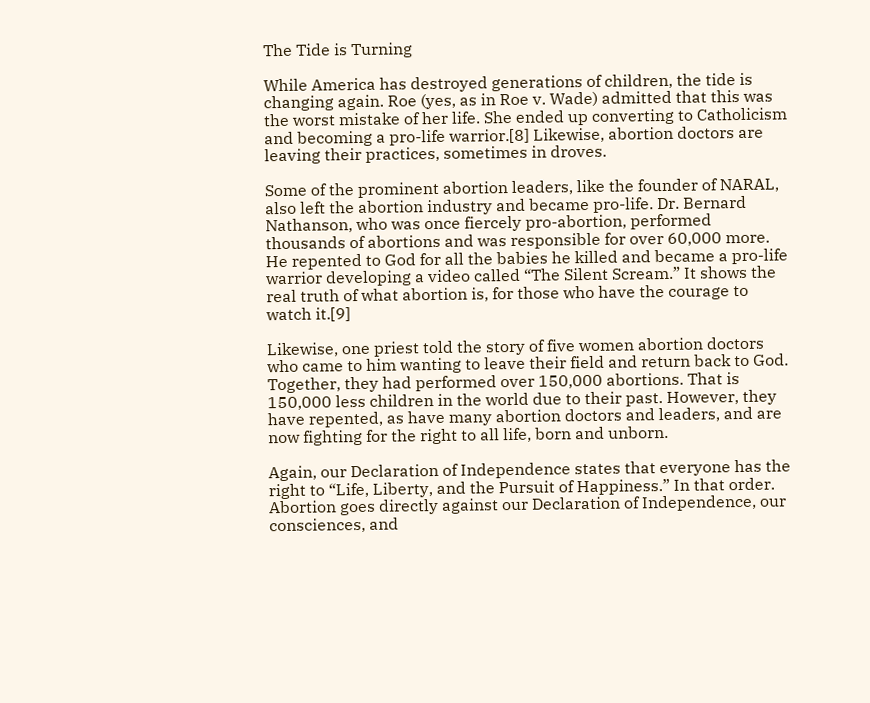The Tide is Turning

While America has destroyed generations of children, the tide is changing again. Roe (yes, as in Roe v. Wade) admitted that this was the worst mistake of her life. She ended up converting to Catholicism and becoming a pro-life warrior.[8] Likewise, abortion doctors are leaving their practices, sometimes in droves.

Some of the prominent abortion leaders, like the founder of NARAL, also left the abortion industry and became pro-life. Dr. Bernard Nathanson, who was once fiercely pro-abortion, performed thousands of abortions and was responsible for over 60,000 more. He repented to God for all the babies he killed and became a pro-life warrior developing a video called “The Silent Scream.” It shows the real truth of what abortion is, for those who have the courage to watch it.[9]

Likewise, one priest told the story of five women abortion doctors who came to him wanting to leave their field and return back to God. Together, they had performed over 150,000 abortions. That is 150,000 less children in the world due to their past. However, they have repented, as have many abortion doctors and leaders, and are now fighting for the right to all life, born and unborn.

Again, our Declaration of Independence states that everyone has the right to “Life, Liberty, and the Pursuit of Happiness.” In that order. Abortion goes directly against our Declaration of Independence, our consciences, and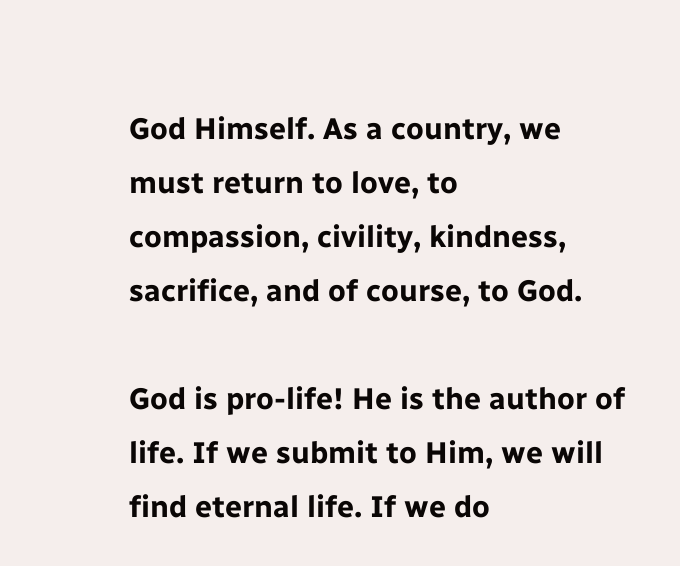God Himself. As a country, we must return to love, to compassion, civility, kindness, sacrifice, and of course, to God.

God is pro-life! He is the author of life. If we submit to Him, we will find eternal life. If we do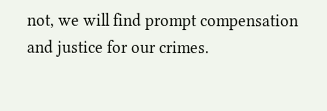not, we will find prompt compensation and justice for our crimes.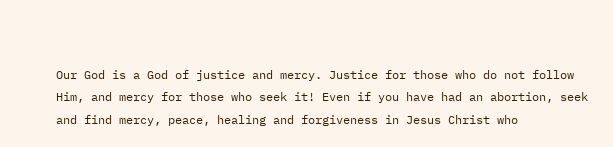Our God is a God of justice and mercy. Justice for those who do not follow Him, and mercy for those who seek it! Even if you have had an abortion, seek and find mercy, peace, healing and forgiveness in Jesus Christ who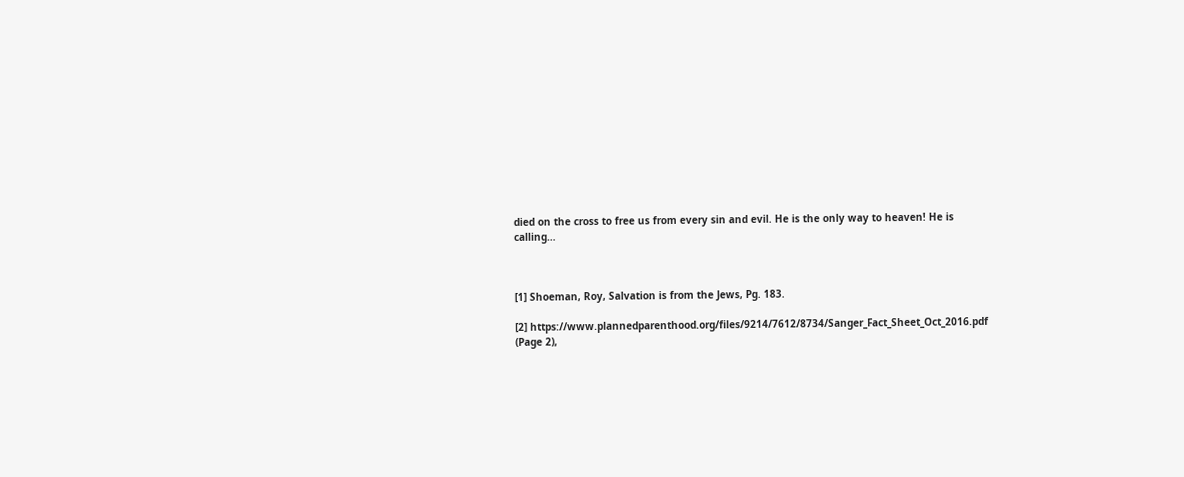died on the cross to free us from every sin and evil. He is the only way to heaven! He is calling…



[1] Shoeman, Roy, Salvation is from the Jews, Pg. 183.

[2] https://www.plannedparenthood.org/files/9214/7612/8734/Sanger_Fact_Sheet_Oct_2016.pdf (Page 2),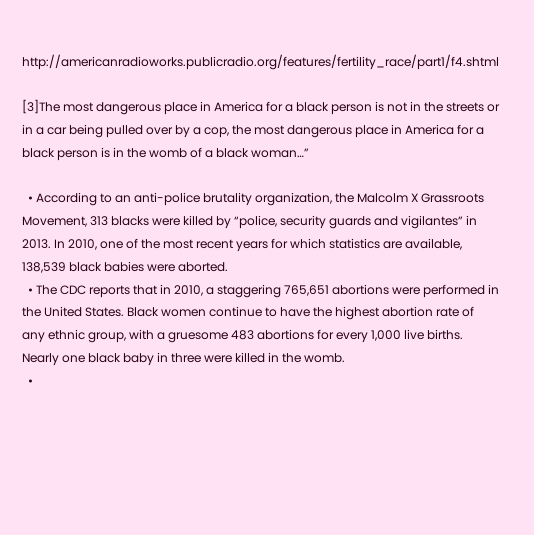http://americanradioworks.publicradio.org/features/fertility_race/part1/f4.shtml

[3]The most dangerous place in America for a black person is not in the streets or in a car being pulled over by a cop, the most dangerous place in America for a black person is in the womb of a black woman…”

  • According to an anti-police brutality organization, the Malcolm X Grassroots Movement, 313 blacks were killed by “police, security guards and vigilantes” in 2013. In 2010, one of the most recent years for which statistics are available, 138,539 black babies were aborted.
  • The CDC reports that in 2010, a staggering 765,651 abortions were performed in the United States. Black women continue to have the highest abortion rate of any ethnic group, with a gruesome 483 abortions for every 1,000 live births. Nearly one black baby in three were killed in the womb.
  •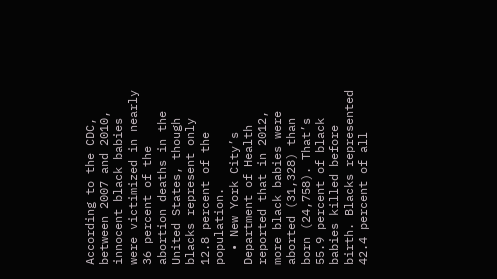According to the CDC, between 2007 and 2010, innocent black babies were victimized in nearly 36 percent of the abortion deaths in the United States, though blacks represent only 12.8 percent of the population.
  • New York City’s Department of Health reported that in 2012, more black babies were aborted (31,328) than born (24,758). That’s 55.9 percent of black babies killed before birth. Blacks represented 42.4 percent of all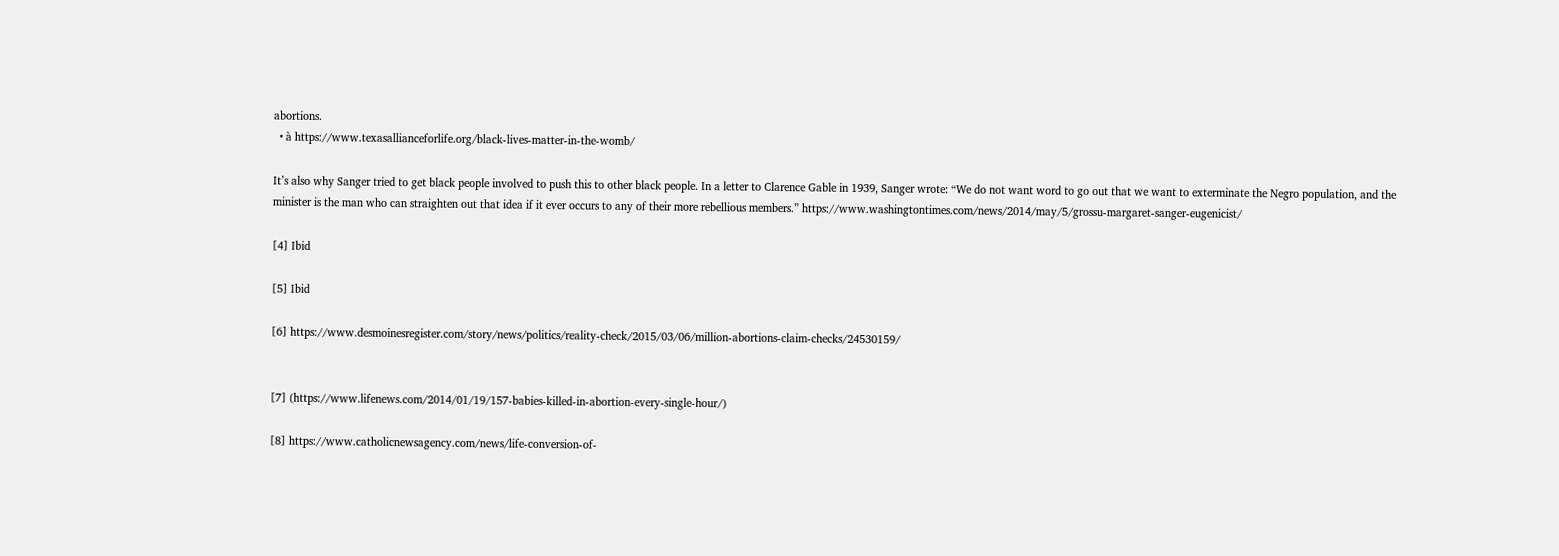abortions.
  • à https://www.texasallianceforlife.org/black-lives-matter-in-the-womb/

It’s also why Sanger tried to get black people involved to push this to other black people. In a letter to Clarence Gable in 1939, Sanger wrote: “We do not want word to go out that we want to exterminate the Negro population, and the minister is the man who can straighten out that idea if it ever occurs to any of their more rebellious members.” https://www.washingtontimes.com/news/2014/may/5/grossu-margaret-sanger-eugenicist/

[4] Ibid

[5] Ibid

[6] https://www.desmoinesregister.com/story/news/politics/reality-check/2015/03/06/million-abortions-claim-checks/24530159/


[7] (https://www.lifenews.com/2014/01/19/157-babies-killed-in-abortion-every-single-hour/)

[8] https://www.catholicnewsagency.com/news/life-conversion-of-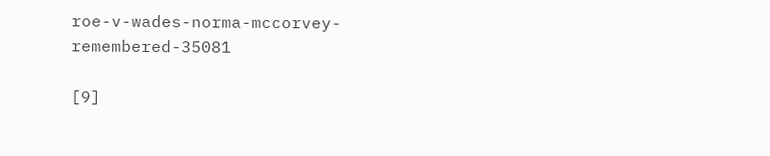roe-v-wades-norma-mccorvey-remembered-35081

[9]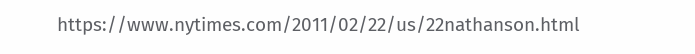https://www.nytimes.com/2011/02/22/us/22nathanson.html